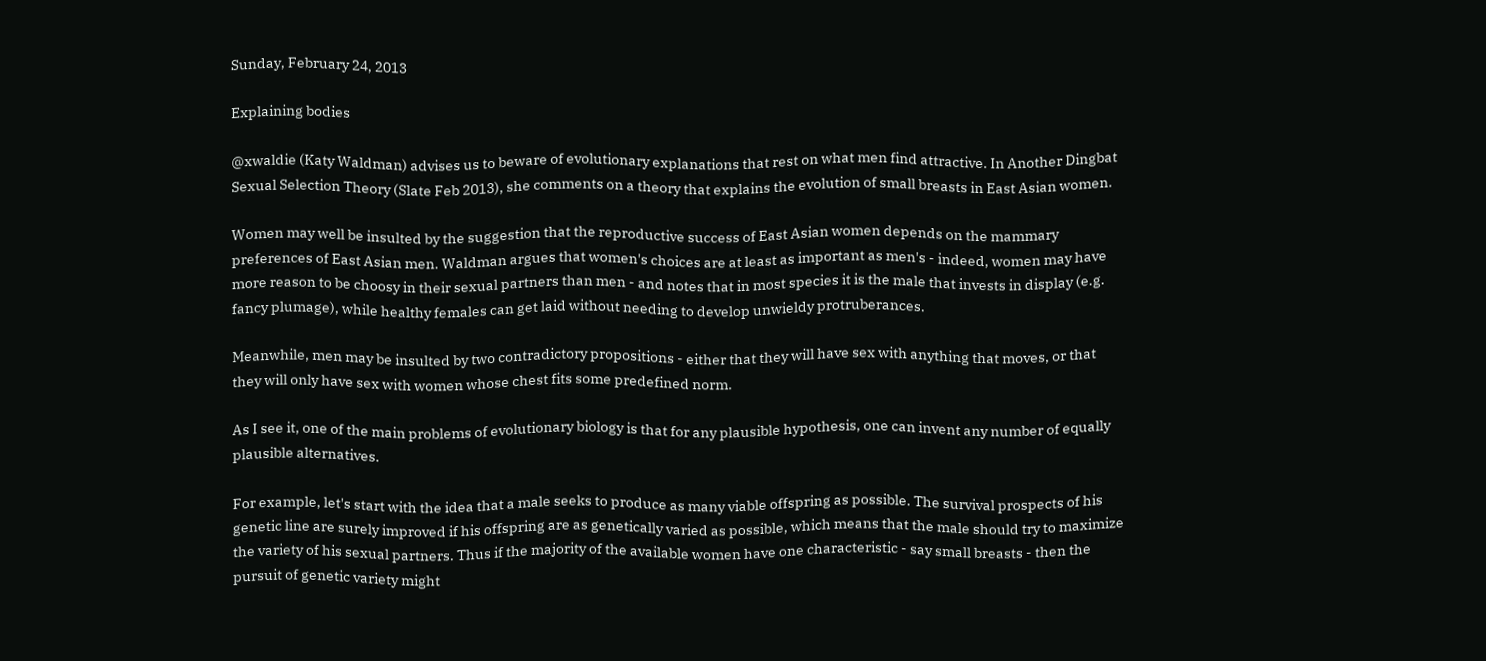Sunday, February 24, 2013

Explaining bodies

@xwaldie (Katy Waldman) advises us to beware of evolutionary explanations that rest on what men find attractive. In Another Dingbat Sexual Selection Theory (Slate Feb 2013), she comments on a theory that explains the evolution of small breasts in East Asian women.

Women may well be insulted by the suggestion that the reproductive success of East Asian women depends on the mammary preferences of East Asian men. Waldman argues that women's choices are at least as important as men's - indeed, women may have more reason to be choosy in their sexual partners than men - and notes that in most species it is the male that invests in display (e.g. fancy plumage), while healthy females can get laid without needing to develop unwieldy protruberances.

Meanwhile, men may be insulted by two contradictory propositions - either that they will have sex with anything that moves, or that they will only have sex with women whose chest fits some predefined norm.

As I see it, one of the main problems of evolutionary biology is that for any plausible hypothesis, one can invent any number of equally plausible alternatives.

For example, let's start with the idea that a male seeks to produce as many viable offspring as possible. The survival prospects of his genetic line are surely improved if his offspring are as genetically varied as possible, which means that the male should try to maximize the variety of his sexual partners. Thus if the majority of the available women have one characteristic - say small breasts - then the pursuit of genetic variety might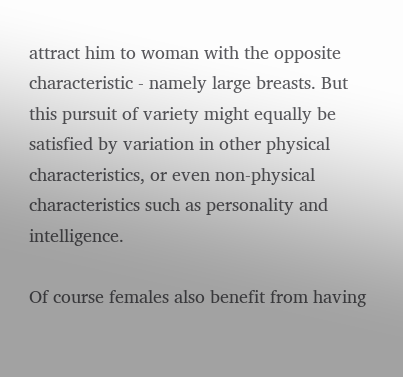attract him to woman with the opposite characteristic - namely large breasts. But this pursuit of variety might equally be satisfied by variation in other physical characteristics, or even non-physical characteristics such as personality and intelligence.

Of course females also benefit from having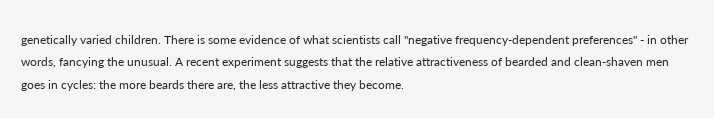genetically varied children. There is some evidence of what scientists call "negative frequency-dependent preferences" - in other words, fancying the unusual. A recent experiment suggests that the relative attractiveness of bearded and clean-shaven men goes in cycles: the more beards there are, the less attractive they become.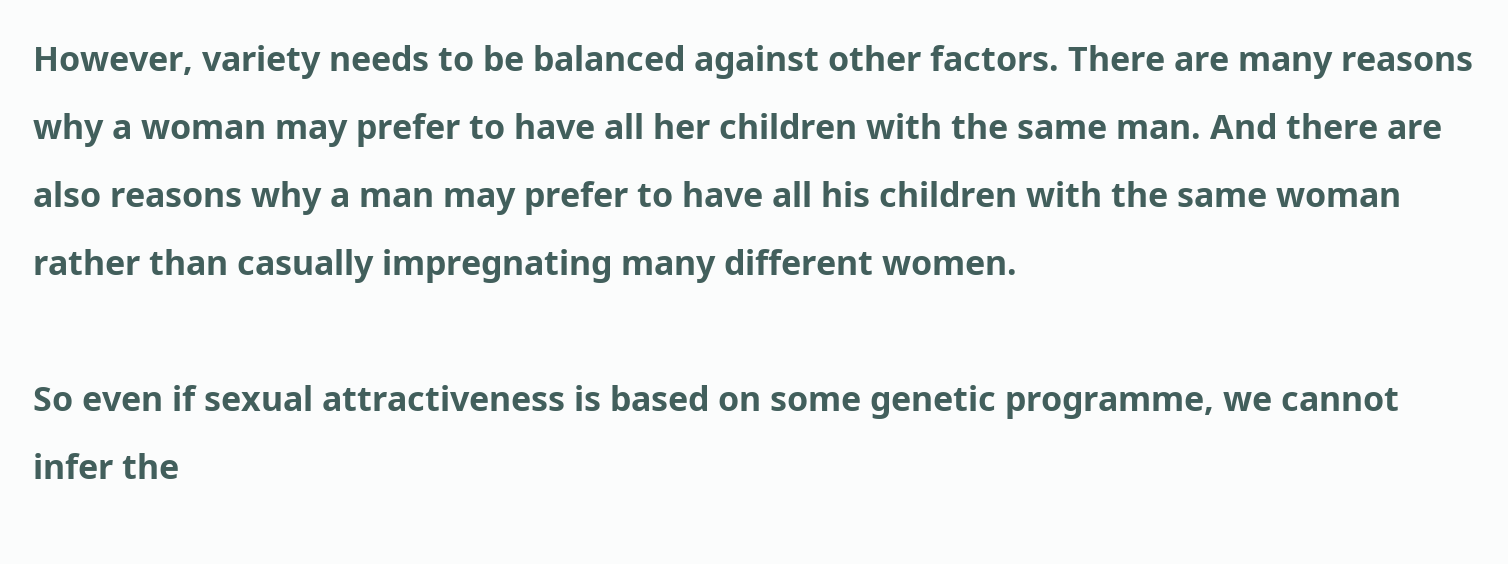However, variety needs to be balanced against other factors. There are many reasons why a woman may prefer to have all her children with the same man. And there are also reasons why a man may prefer to have all his children with the same woman rather than casually impregnating many different women.

So even if sexual attractiveness is based on some genetic programme, we cannot infer the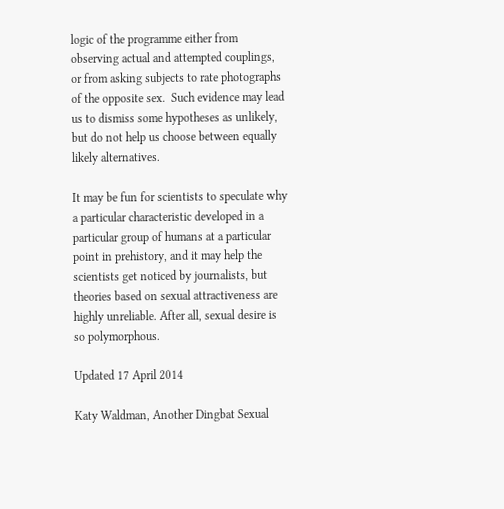logic of the programme either from observing actual and attempted couplings, or from asking subjects to rate photographs of the opposite sex.  Such evidence may lead us to dismiss some hypotheses as unlikely, but do not help us choose between equally likely alternatives.

It may be fun for scientists to speculate why a particular characteristic developed in a particular group of humans at a particular point in prehistory, and it may help the scientists get noticed by journalists, but theories based on sexual attractiveness are highly unreliable. After all, sexual desire is so polymorphous.

Updated 17 April 2014

Katy Waldman, Another Dingbat Sexual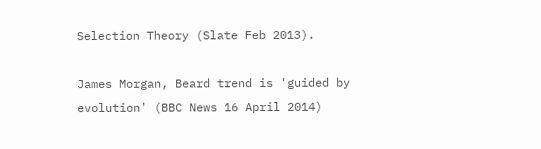Selection Theory (Slate Feb 2013).

James Morgan, Beard trend is 'guided by evolution' (BBC News 16 April 2014)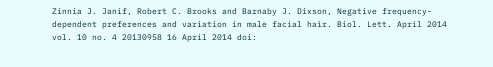Zinnia J. Janif, Robert C. Brooks and Barnaby J. Dixson, Negative frequency-dependent preferences and variation in male facial hair. Biol. Lett. April 2014 vol. 10 no. 4 20130958 16 April 2014 doi: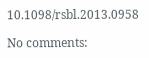10.1098/rsbl.2013.0958

No comments: